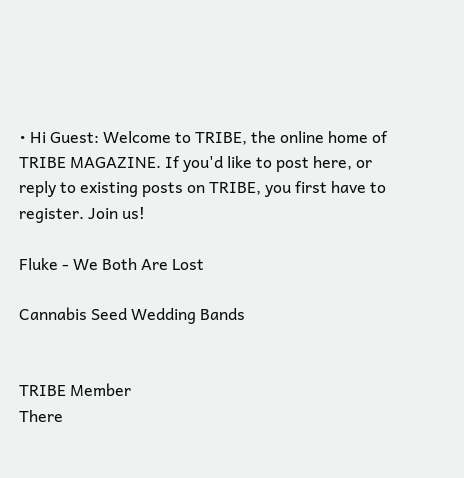• Hi Guest: Welcome to TRIBE, the online home of TRIBE MAGAZINE. If you'd like to post here, or reply to existing posts on TRIBE, you first have to register. Join us!

Fluke - We Both Are Lost

Cannabis Seed Wedding Bands


TRIBE Member
There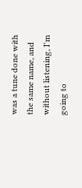was a tune done with the same name, and without listening, I'm going to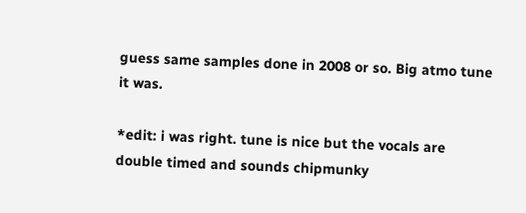guess same samples done in 2008 or so. Big atmo tune it was.

*edit: i was right. tune is nice but the vocals are double timed and sounds chipmunky